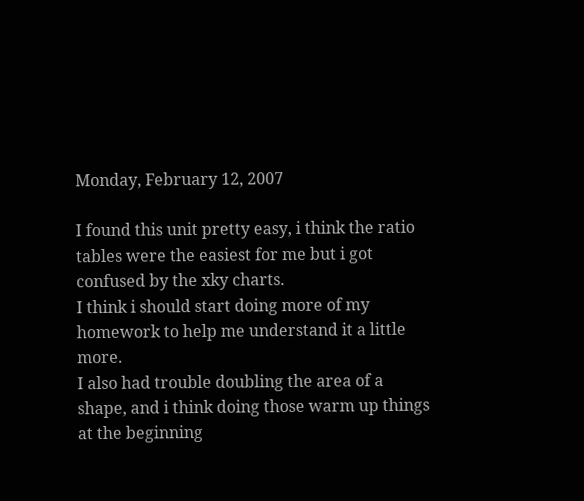Monday, February 12, 2007

I found this unit pretty easy, i think the ratio tables were the easiest for me but i got confused by the xky charts.
I think i should start doing more of my homework to help me understand it a little more.
I also had trouble doubling the area of a shape, and i think doing those warm up things at the beginning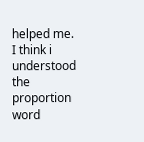helped me.
I think i understood the proportion word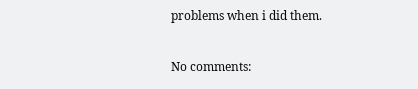problems when i did them.

No comments: